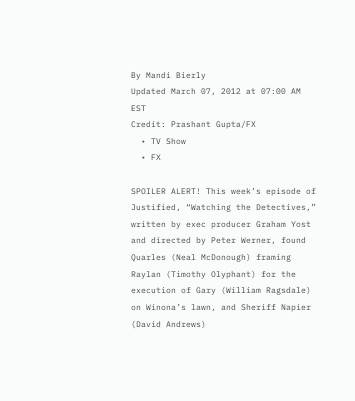By Mandi Bierly
Updated March 07, 2012 at 07:00 AM EST
Credit: Prashant Gupta/FX
  • TV Show
  • FX

SPOILER ALERT! This week’s episode of Justified, “Watching the Detectives,” written by exec producer Graham Yost and directed by Peter Werner, found Quarles (Neal McDonough) framing Raylan (Timothy Olyphant) for the execution of Gary (William Ragsdale) on Winona’s lawn, and Sheriff Napier (David Andrews)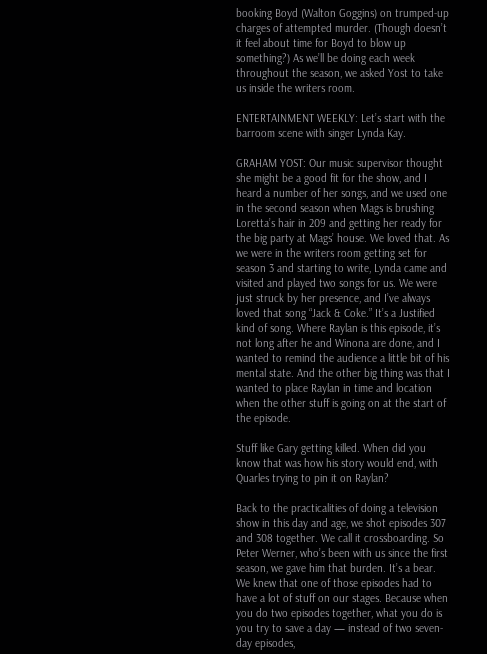booking Boyd (Walton Goggins) on trumped-up charges of attempted murder. (Though doesn’t it feel about time for Boyd to blow up something?) As we’ll be doing each week throughout the season, we asked Yost to take us inside the writers room.

ENTERTAINMENT WEEKLY: Let’s start with the barroom scene with singer Lynda Kay.

GRAHAM YOST: Our music supervisor thought she might be a good fit for the show, and I heard a number of her songs, and we used one in the second season when Mags is brushing Loretta’s hair in 209 and getting her ready for the big party at Mags’ house. We loved that. As we were in the writers room getting set for season 3 and starting to write, Lynda came and visited and played two songs for us. We were just struck by her presence, and I’ve always loved that song “Jack & Coke.” It’s a Justified kind of song. Where Raylan is this episode, it’s not long after he and Winona are done, and I wanted to remind the audience a little bit of his mental state. And the other big thing was that I wanted to place Raylan in time and location when the other stuff is going on at the start of the episode.

Stuff like Gary getting killed. When did you know that was how his story would end, with Quarles trying to pin it on Raylan?

Back to the practicalities of doing a television show in this day and age, we shot episodes 307 and 308 together. We call it crossboarding. So Peter Werner, who’s been with us since the first season, we gave him that burden. It’s a bear. We knew that one of those episodes had to have a lot of stuff on our stages. Because when you do two episodes together, what you do is you try to save a day — instead of two seven-day episodes,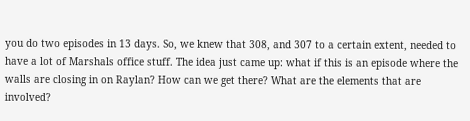you do two episodes in 13 days. So, we knew that 308, and 307 to a certain extent, needed to have a lot of Marshals office stuff. The idea just came up: what if this is an episode where the walls are closing in on Raylan? How can we get there? What are the elements that are involved?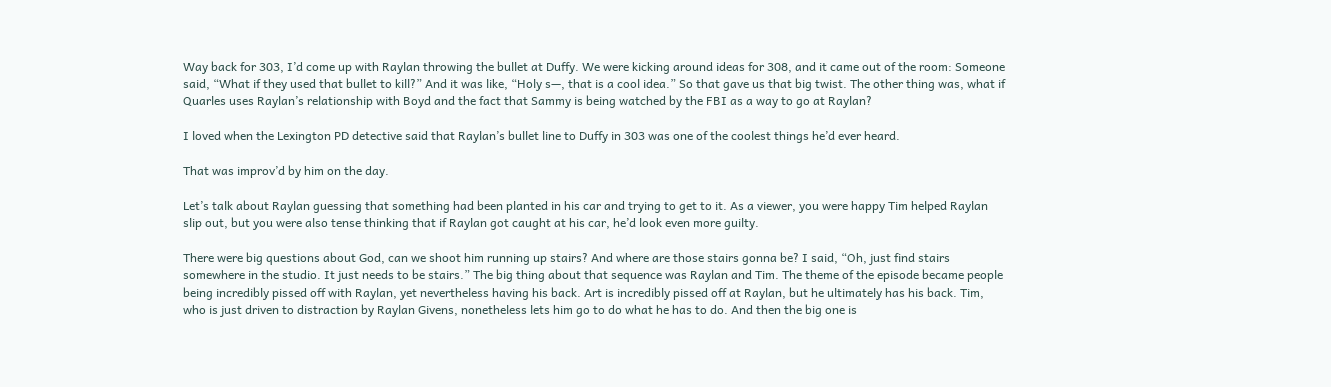Way back for 303, I’d come up with Raylan throwing the bullet at Duffy. We were kicking around ideas for 308, and it came out of the room: Someone said, “What if they used that bullet to kill?” And it was like, “Holy s—, that is a cool idea.” So that gave us that big twist. The other thing was, what if Quarles uses Raylan’s relationship with Boyd and the fact that Sammy is being watched by the FBI as a way to go at Raylan?

I loved when the Lexington PD detective said that Raylan’s bullet line to Duffy in 303 was one of the coolest things he’d ever heard.

That was improv’d by him on the day.

Let’s talk about Raylan guessing that something had been planted in his car and trying to get to it. As a viewer, you were happy Tim helped Raylan slip out, but you were also tense thinking that if Raylan got caught at his car, he’d look even more guilty.

There were big questions about God, can we shoot him running up stairs? And where are those stairs gonna be? I said, “Oh, just find stairs somewhere in the studio. It just needs to be stairs.” The big thing about that sequence was Raylan and Tim. The theme of the episode became people being incredibly pissed off with Raylan, yet nevertheless having his back. Art is incredibly pissed off at Raylan, but he ultimately has his back. Tim, who is just driven to distraction by Raylan Givens, nonetheless lets him go to do what he has to do. And then the big one is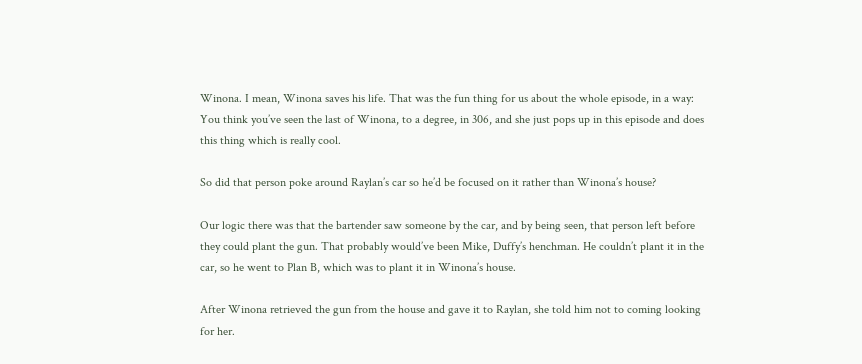Winona. I mean, Winona saves his life. That was the fun thing for us about the whole episode, in a way: You think you’ve seen the last of Winona, to a degree, in 306, and she just pops up in this episode and does this thing which is really cool.

So did that person poke around Raylan’s car so he’d be focused on it rather than Winona’s house?

Our logic there was that the bartender saw someone by the car, and by being seen, that person left before they could plant the gun. That probably would’ve been Mike, Duffy’s henchman. He couldn’t plant it in the car, so he went to Plan B, which was to plant it in Winona’s house.

After Winona retrieved the gun from the house and gave it to Raylan, she told him not to coming looking for her.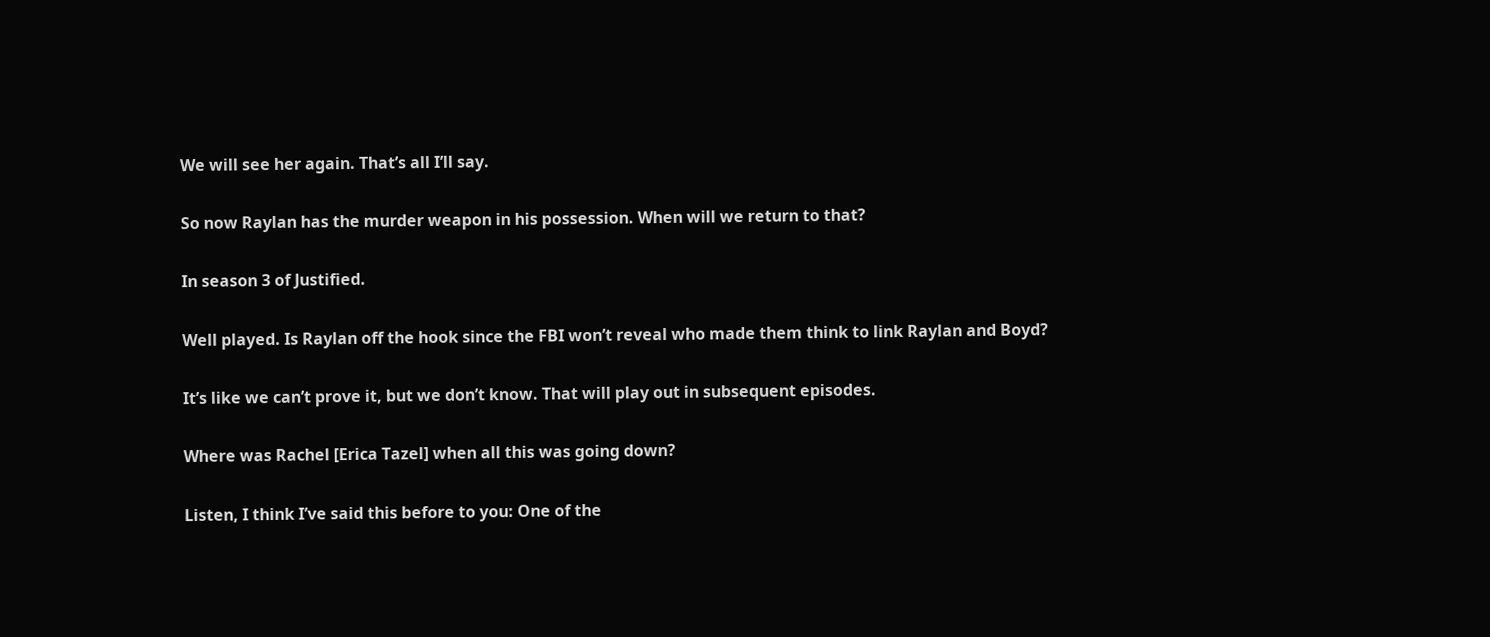We will see her again. That’s all I’ll say.

So now Raylan has the murder weapon in his possession. When will we return to that?

In season 3 of Justified.

Well played. Is Raylan off the hook since the FBI won’t reveal who made them think to link Raylan and Boyd?

It’s like we can’t prove it, but we don’t know. That will play out in subsequent episodes.

Where was Rachel [Erica Tazel] when all this was going down?

Listen, I think I’ve said this before to you: One of the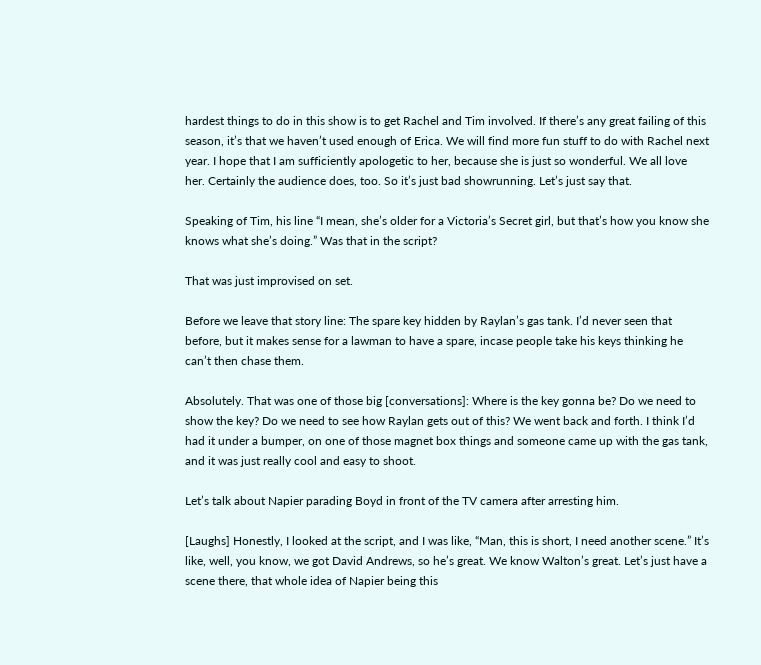hardest things to do in this show is to get Rachel and Tim involved. If there’s any great failing of this season, it’s that we haven’t used enough of Erica. We will find more fun stuff to do with Rachel next year. I hope that I am sufficiently apologetic to her, because she is just so wonderful. We all love her. Certainly the audience does, too. So it’s just bad showrunning. Let’s just say that.

Speaking of Tim, his line “I mean, she’s older for a Victoria’s Secret girl, but that’s how you know she knows what she’s doing.” Was that in the script?

That was just improvised on set.

Before we leave that story line: The spare key hidden by Raylan’s gas tank. I’d never seen that before, but it makes sense for a lawman to have a spare, incase people take his keys thinking he can’t then chase them.

Absolutely. That was one of those big [conversations]: Where is the key gonna be? Do we need to show the key? Do we need to see how Raylan gets out of this? We went back and forth. I think I’d had it under a bumper, on one of those magnet box things and someone came up with the gas tank, and it was just really cool and easy to shoot.

Let’s talk about Napier parading Boyd in front of the TV camera after arresting him.

[Laughs] Honestly, I looked at the script, and I was like, “Man, this is short, I need another scene.” It’s like, well, you know, we got David Andrews, so he’s great. We know Walton’s great. Let’s just have a scene there, that whole idea of Napier being this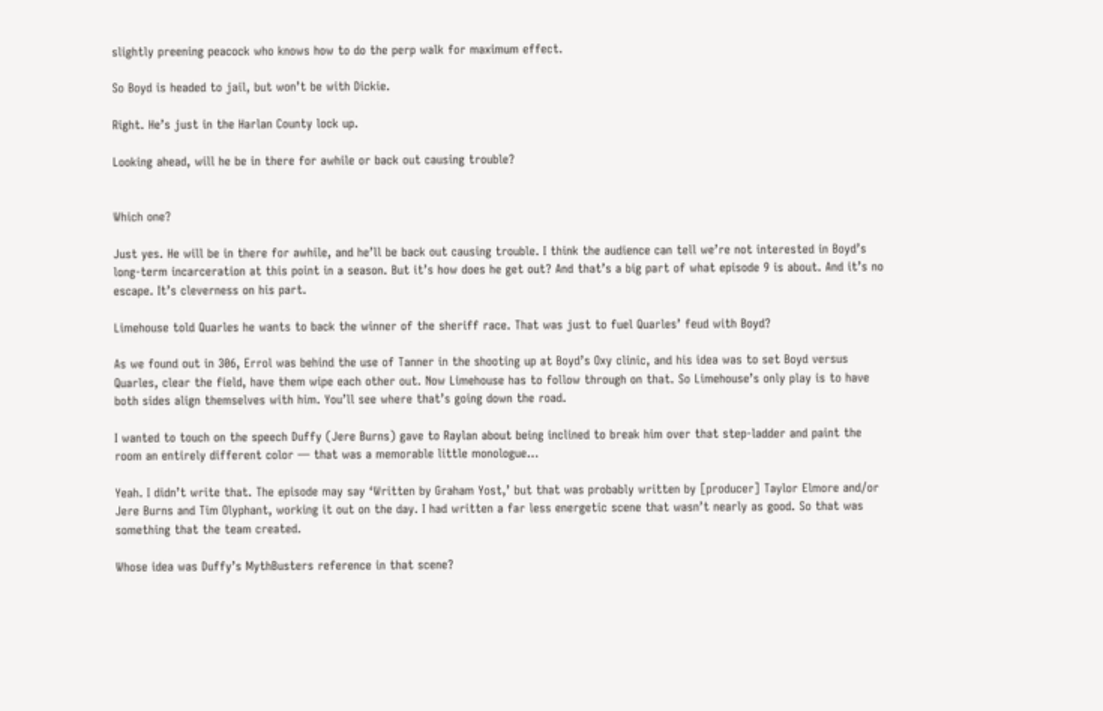slightly preening peacock who knows how to do the perp walk for maximum effect.

So Boyd is headed to jail, but won’t be with Dickie.

Right. He’s just in the Harlan County lock up.

Looking ahead, will he be in there for awhile or back out causing trouble?


Which one?

Just yes. He will be in there for awhile, and he’ll be back out causing trouble. I think the audience can tell we’re not interested in Boyd’s long-term incarceration at this point in a season. But it’s how does he get out? And that’s a big part of what episode 9 is about. And it’s no escape. It’s cleverness on his part.

Limehouse told Quarles he wants to back the winner of the sheriff race. That was just to fuel Quarles’ feud with Boyd?

As we found out in 306, Errol was behind the use of Tanner in the shooting up at Boyd’s Oxy clinic, and his idea was to set Boyd versus Quarles, clear the field, have them wipe each other out. Now Limehouse has to follow through on that. So Limehouse’s only play is to have both sides align themselves with him. You’ll see where that’s going down the road.

I wanted to touch on the speech Duffy (Jere Burns) gave to Raylan about being inclined to break him over that step-ladder and paint the room an entirely different color — that was a memorable little monologue…

Yeah. I didn’t write that. The episode may say ‘Written by Graham Yost,’ but that was probably written by [producer] Taylor Elmore and/or Jere Burns and Tim Olyphant, working it out on the day. I had written a far less energetic scene that wasn’t nearly as good. So that was something that the team created.

Whose idea was Duffy’s MythBusters reference in that scene?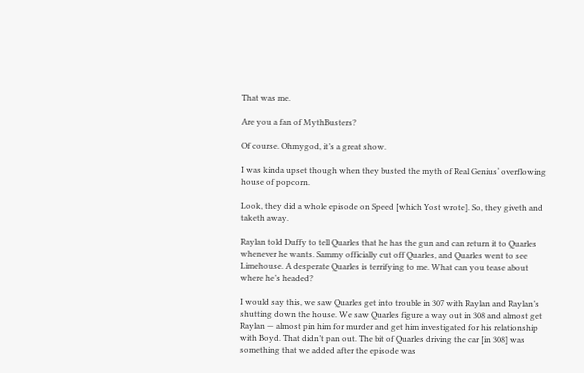That was me.

Are you a fan of MythBusters?

Of course. Ohmygod, it’s a great show.

I was kinda upset though when they busted the myth of Real Genius‘ overflowing house of popcorn.

Look, they did a whole episode on Speed [which Yost wrote]. So, they giveth and taketh away.

Raylan told Duffy to tell Quarles that he has the gun and can return it to Quarles whenever he wants. Sammy officially cut off Quarles, and Quarles went to see Limehouse. A desperate Quarles is terrifying to me. What can you tease about where he’s headed?

I would say this, we saw Quarles get into trouble in 307 with Raylan and Raylan’s shutting down the house. We saw Quarles figure a way out in 308 and almost get Raylan — almost pin him for murder and get him investigated for his relationship with Boyd. That didn’t pan out. The bit of Quarles driving the car [in 308] was something that we added after the episode was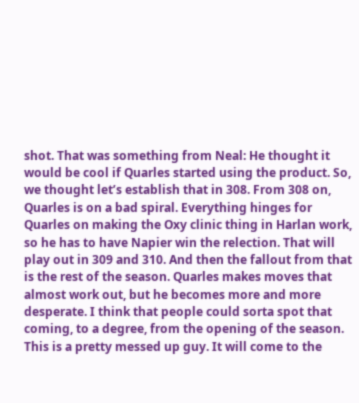shot. That was something from Neal: He thought it would be cool if Quarles started using the product. So, we thought let’s establish that in 308. From 308 on, Quarles is on a bad spiral. Everything hinges for Quarles on making the Oxy clinic thing in Harlan work, so he has to have Napier win the relection. That will play out in 309 and 310. And then the fallout from that is the rest of the season. Quarles makes moves that almost work out, but he becomes more and more desperate. I think that people could sorta spot that coming, to a degree, from the opening of the season. This is a pretty messed up guy. It will come to the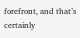forefront, and that’s certainly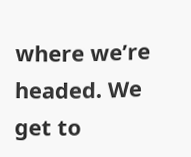where we’re headed. We get to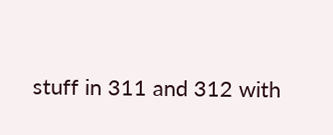stuff in 311 and 312 with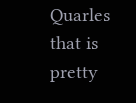Quarles that is pretty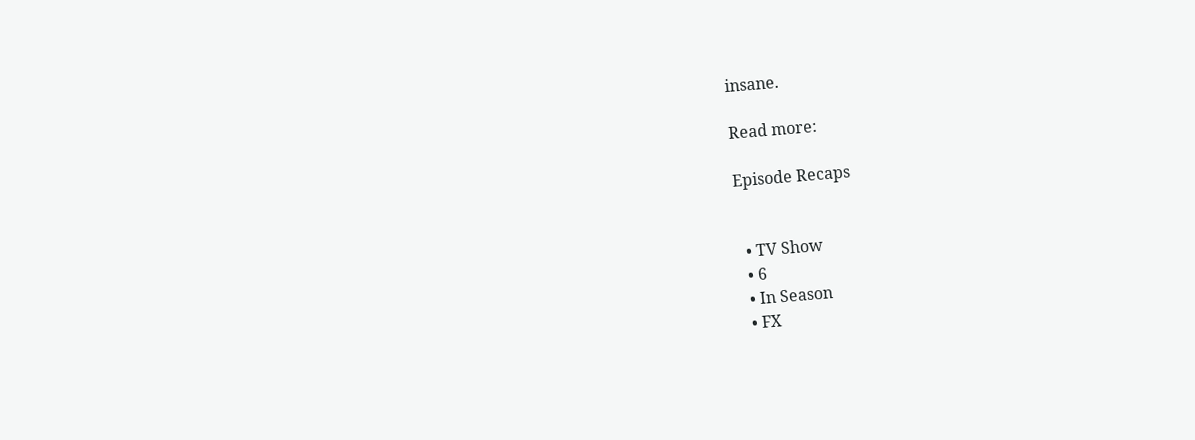insane.

Read more:

Episode Recaps


  • TV Show
  • 6
  • In Season
  • FX